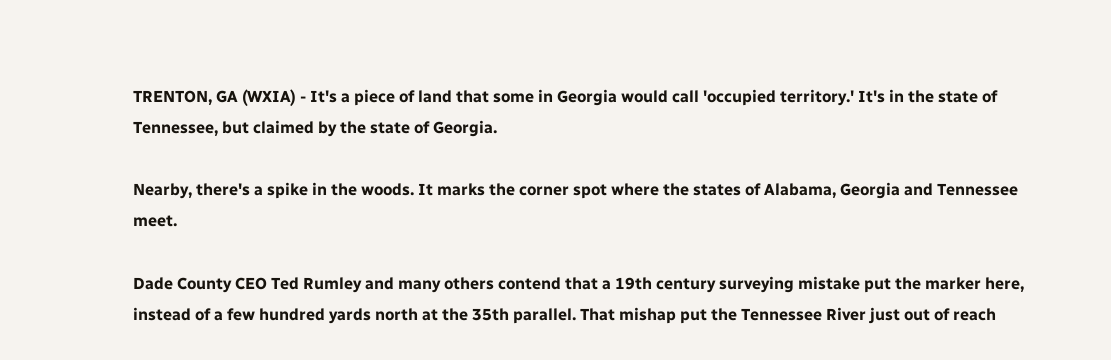TRENTON, GA (WXIA) - It's a piece of land that some in Georgia would call 'occupied territory.' It's in the state of Tennessee, but claimed by the state of Georgia.

Nearby, there's a spike in the woods. It marks the corner spot where the states of Alabama, Georgia and Tennessee meet.

Dade County CEO Ted Rumley and many others contend that a 19th century surveying mistake put the marker here, instead of a few hundred yards north at the 35th parallel. That mishap put the Tennessee River just out of reach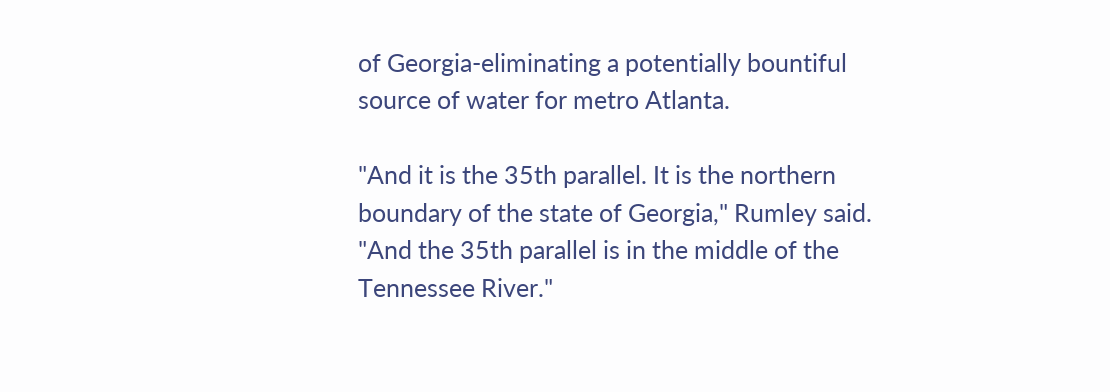of Georgia-eliminating a potentially bountiful source of water for metro Atlanta.

"And it is the 35th parallel. It is the northern boundary of the state of Georgia," Rumley said. "And the 35th parallel is in the middle of the Tennessee River."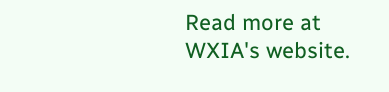Read more at WXIA's website.